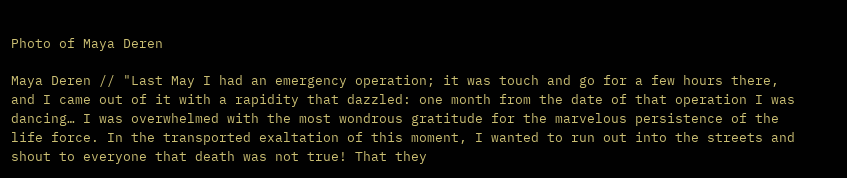Photo of Maya Deren

Maya Deren // "Last May I had an emergency operation; it was touch and go for a few hours there, and I came out of it with a rapidity that dazzled: one month from the date of that operation I was dancing… I was overwhelmed with the most wondrous gratitude for the marvelous persistence of the life force. In the transported exaltation of this moment, I wanted to run out into the streets and shout to everyone that death was not true! That they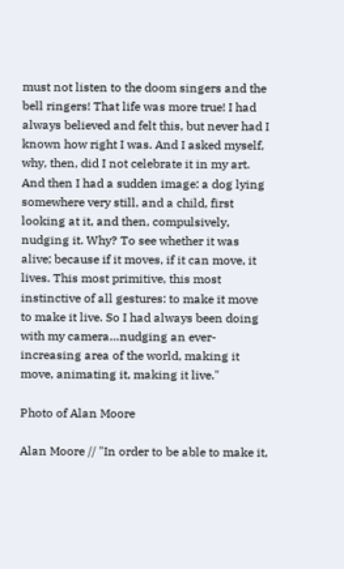must not listen to the doom singers and the bell ringers! That life was more true! I had always believed and felt this, but never had I known how right I was. And I asked myself, why, then, did I not celebrate it in my art. And then I had a sudden image: a dog lying somewhere very still, and a child, first looking at it, and then, compulsively, nudging it. Why? To see whether it was alive; because if it moves, if it can move, it lives. This most primitive, this most instinctive of all gestures: to make it move to make it live. So I had always been doing with my camera…nudging an ever-increasing area of the world, making it move, animating it, making it live."

Photo of Alan Moore

Alan Moore // "In order to be able to make it,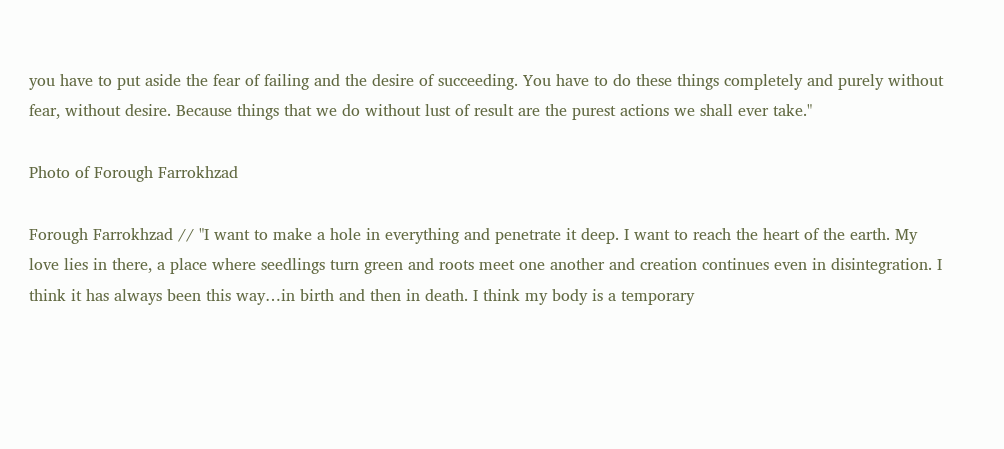you have to put aside the fear of failing and the desire of succeeding. You have to do these things completely and purely without fear, without desire. Because things that we do without lust of result are the purest actions we shall ever take."

Photo of Forough Farrokhzad

Forough Farrokhzad // "I want to make a hole in everything and penetrate it deep. I want to reach the heart of the earth. My love lies in there, a place where seedlings turn green and roots meet one another and creation continues even in disintegration. I think it has always been this way…in birth and then in death. I think my body is a temporary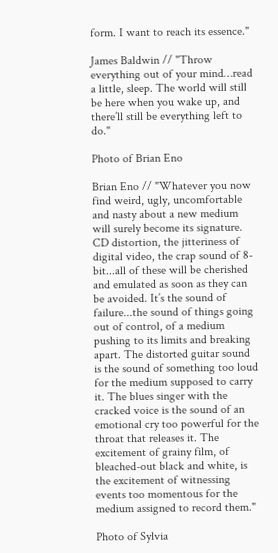form. I want to reach its essence."

James Baldwin // "Throw everything out of your mind…read a little, sleep. The world will still be here when you wake up, and there’ll still be everything left to do."

Photo of Brian Eno

Brian Eno // "Whatever you now find weird, ugly, uncomfortable and nasty about a new medium will surely become its signature. CD distortion, the jitteriness of digital video, the crap sound of 8-bit...all of these will be cherished and emulated as soon as they can be avoided. It’s the sound of failure...the sound of things going out of control, of a medium pushing to its limits and breaking apart. The distorted guitar sound is the sound of something too loud for the medium supposed to carry it. The blues singer with the cracked voice is the sound of an emotional cry too powerful for the throat that releases it. The excitement of grainy film, of bleached-out black and white, is the excitement of witnessing events too momentous for the medium assigned to record them."

Photo of Sylvia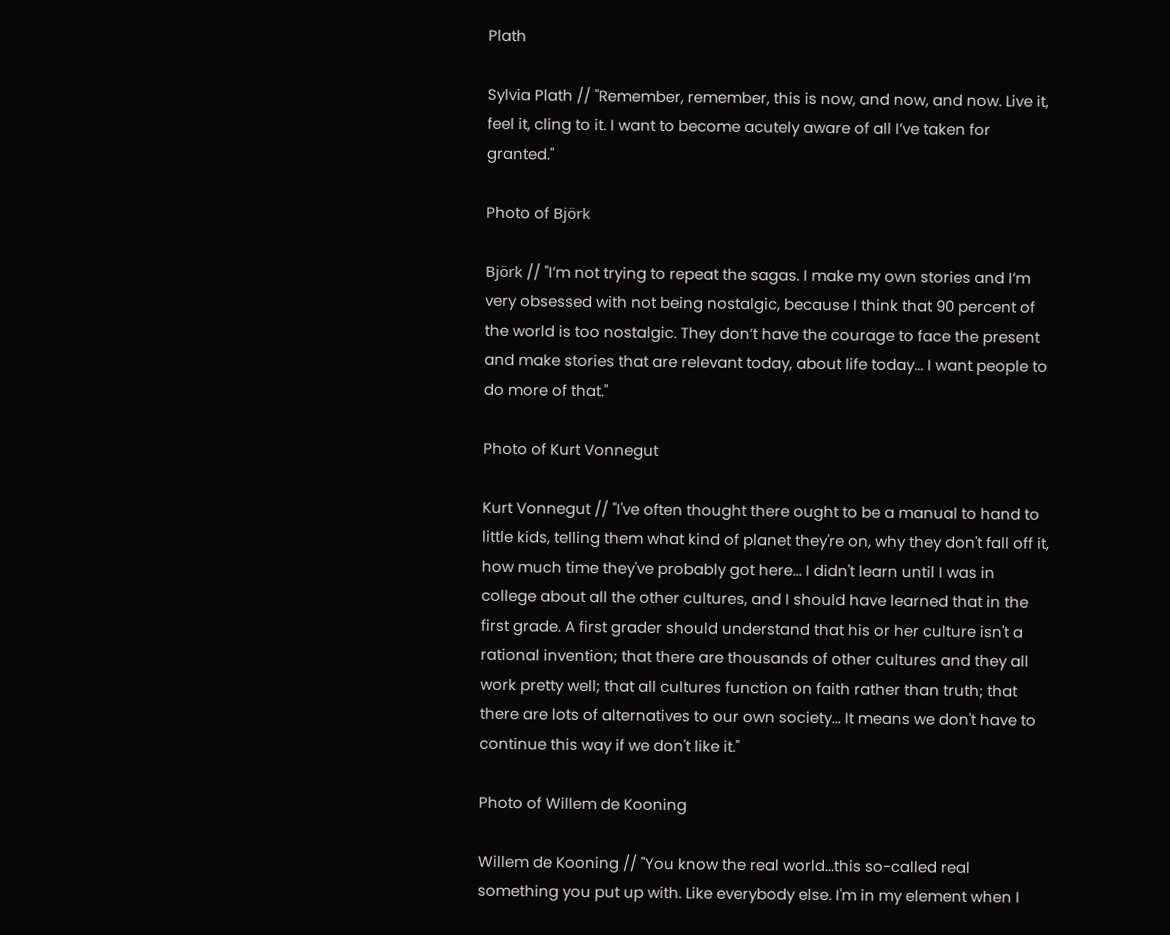Plath

Sylvia Plath // "Remember, remember, this is now, and now, and now. Live it, feel it, cling to it. I want to become acutely aware of all I’ve taken for granted."

Photo of Björk

Björk // "I’m not trying to repeat the sagas. I make my own stories and I’m very obsessed with not being nostalgic, because I think that 90 percent of the world is too nostalgic. They don’t have the courage to face the present and make stories that are relevant today, about life today... I want people to do more of that."

Photo of Kurt Vonnegut

Kurt Vonnegut // "I've often thought there ought to be a manual to hand to little kids, telling them what kind of planet they're on, why they don't fall off it, how much time they've probably got here... I didn't learn until I was in college about all the other cultures, and I should have learned that in the first grade. A first grader should understand that his or her culture isn't a rational invention; that there are thousands of other cultures and they all work pretty well; that all cultures function on faith rather than truth; that there are lots of alternatives to our own society... It means we don't have to continue this way if we don't like it."

Photo of Willem de Kooning

Willem de Kooning // "You know the real world...this so-called real something you put up with. Like everybody else. I'm in my element when I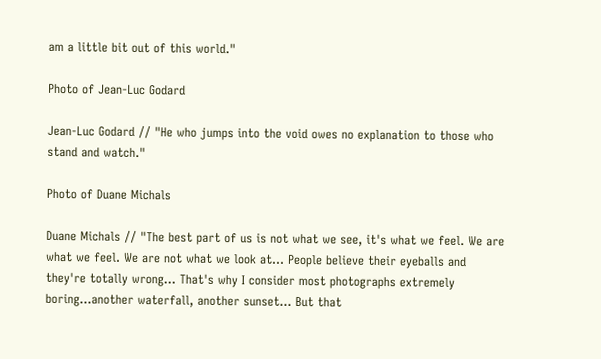am a little bit out of this world."

Photo of Jean-Luc Godard

Jean-Luc Godard // "He who jumps into the void owes no explanation to those who stand and watch."

Photo of Duane Michals

Duane Michals // "The best part of us is not what we see, it's what we feel. We are what we feel. We are not what we look at… People believe their eyeballs and they're totally wrong… That's why I consider most photographs extremely boring…another waterfall, another sunset... But that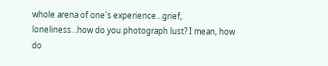whole arena of one's experience…grief, loneliness…how do you photograph lust? I mean, how do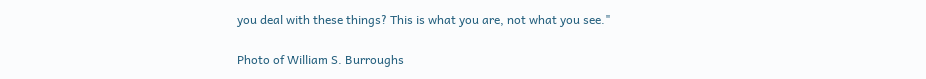you deal with these things? This is what you are, not what you see."

Photo of William S. Burroughs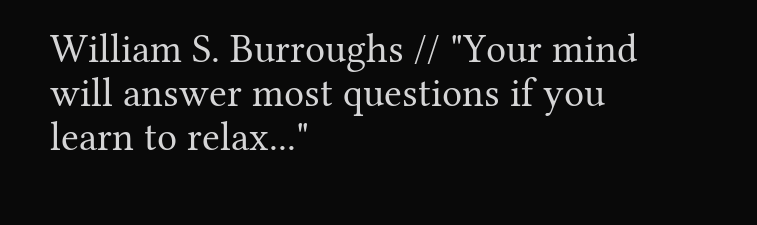William S. Burroughs // "Your mind will answer most questions if you learn to relax..."